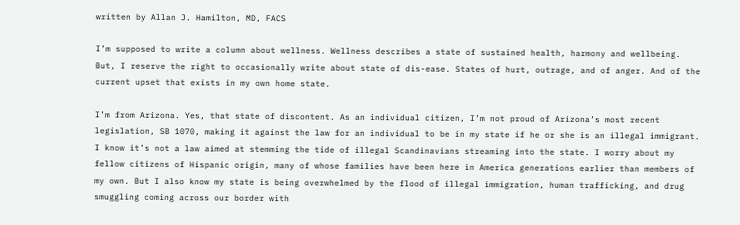written by Allan J. Hamilton, MD, FACS

I’m supposed to write a column about wellness. Wellness describes a state of sustained health, harmony and wellbeing. But, I reserve the right to occasionally write about state of dis-ease. States of hurt, outrage, and of anger. And of the current upset that exists in my own home state.

I’m from Arizona. Yes, that state of discontent. As an individual citizen, I’m not proud of Arizona’s most recent legislation, SB 1070, making it against the law for an individual to be in my state if he or she is an illegal immigrant. I know it’s not a law aimed at stemming the tide of illegal Scandinavians streaming into the state. I worry about my fellow citizens of Hispanic origin, many of whose families have been here in America generations earlier than members of my own. But I also know my state is being overwhelmed by the flood of illegal immigration, human trafficking, and drug smuggling coming across our border with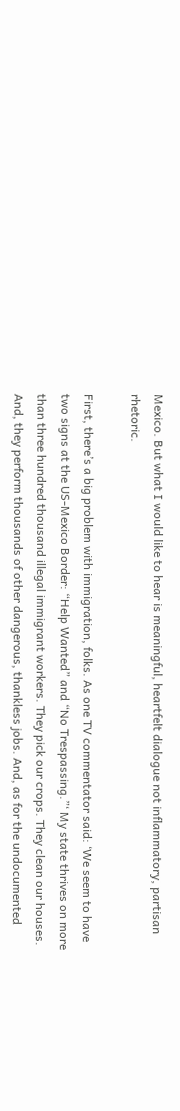Mexico. But what I would like to hear is meaningful, heartfelt dialogue not inflammatory, partisan rhetoric.

First, there’s a big problem with immigration, folks. As one TV commentator said: ‘We seem to have two signs at the US-Mexico Border: “Help Wanted” and “No Trespassing.”‘ My state thrives on more than three hundred thousand illegal immigrant workers. They pick our crops. They clean our houses. And, they perform thousands of other dangerous, thankless jobs. And, as for the undocumented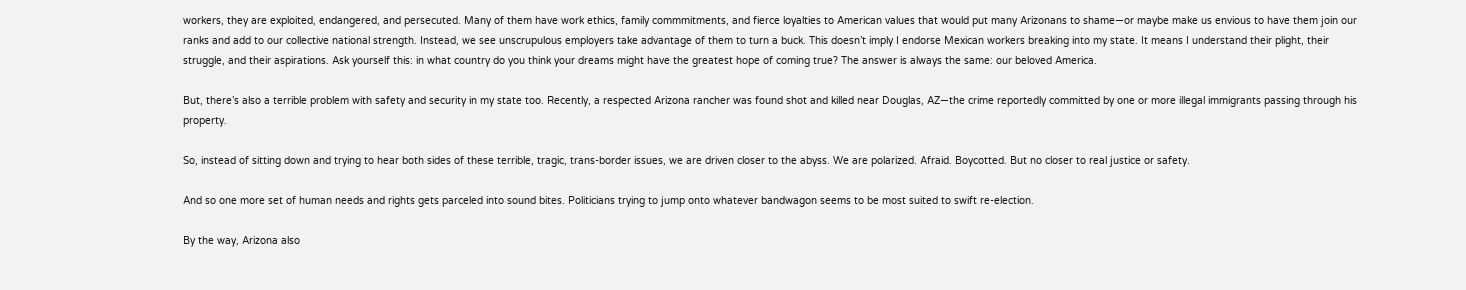workers, they are exploited, endangered, and persecuted. Many of them have work ethics, family commmitments, and fierce loyalties to American values that would put many Arizonans to shame—or maybe make us envious to have them join our ranks and add to our collective national strength. Instead, we see unscrupulous employers take advantage of them to turn a buck. This doesn’t imply I endorse Mexican workers breaking into my state. It means I understand their plight, their struggle, and their aspirations. Ask yourself this: in what country do you think your dreams might have the greatest hope of coming true? The answer is always the same: our beloved America.

But, there’s also a terrible problem with safety and security in my state too. Recently, a respected Arizona rancher was found shot and killed near Douglas, AZ—the crime reportedly committed by one or more illegal immigrants passing through his property.

So, instead of sitting down and trying to hear both sides of these terrible, tragic, trans-border issues, we are driven closer to the abyss. We are polarized. Afraid. Boycotted. But no closer to real justice or safety.

And so one more set of human needs and rights gets parceled into sound bites. Politicians trying to jump onto whatever bandwagon seems to be most suited to swift re-election.

By the way, Arizona also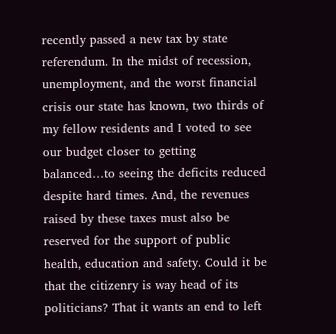recently passed a new tax by state referendum. In the midst of recession, unemployment, and the worst financial crisis our state has known, two thirds of my fellow residents and I voted to see our budget closer to getting balanced…to seeing the deficits reduced despite hard times. And, the revenues raised by these taxes must also be reserved for the support of public health, education and safety. Could it be that the citizenry is way head of its politicians? That it wants an end to left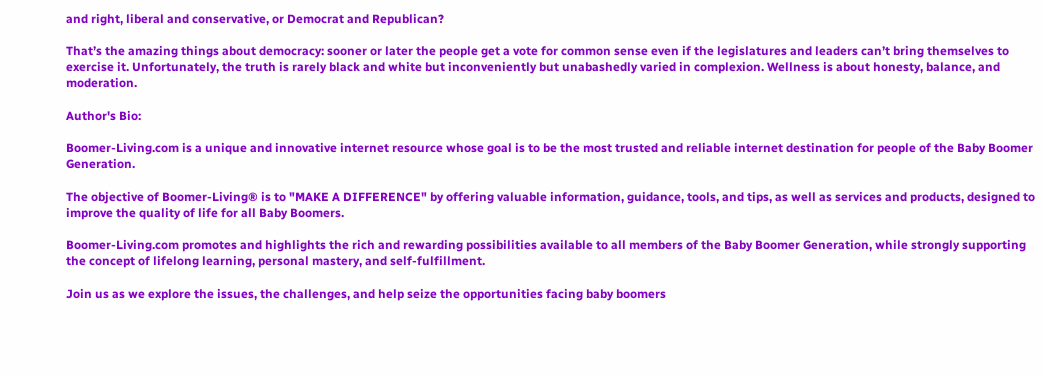and right, liberal and conservative, or Democrat and Republican?

That’s the amazing things about democracy: sooner or later the people get a vote for common sense even if the legislatures and leaders can’t bring themselves to exercise it. Unfortunately, the truth is rarely black and white but inconveniently but unabashedly varied in complexion. Wellness is about honesty, balance, and moderation.

Author's Bio:

Boomer-Living.com is a unique and innovative internet resource whose goal is to be the most trusted and reliable internet destination for people of the Baby Boomer Generation.

The objective of Boomer-Living® is to "MAKE A DIFFERENCE" by offering valuable information, guidance, tools, and tips, as well as services and products, designed to improve the quality of life for all Baby Boomers.

Boomer-Living.com promotes and highlights the rich and rewarding possibilities available to all members of the Baby Boomer Generation, while strongly supporting the concept of lifelong learning, personal mastery, and self-fulfillment.

Join us as we explore the issues, the challenges, and help seize the opportunities facing baby boomers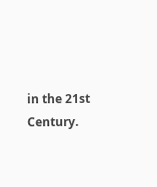in the 21st Century.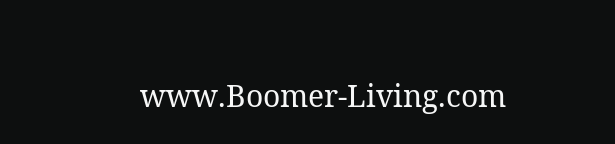www.Boomer-Living.com